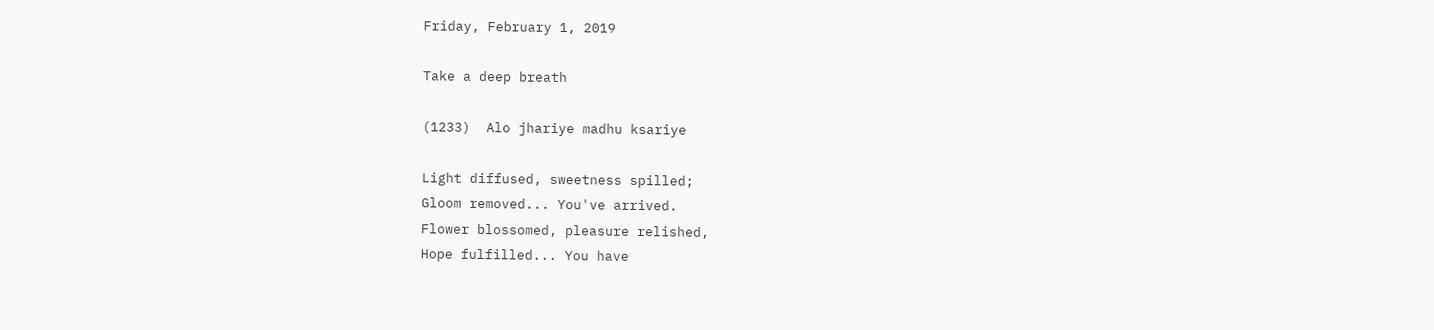Friday, February 1, 2019

Take a deep breath

(1233)  Alo jhariye madhu ksariye

Light diffused, sweetness spilled;
Gloom removed... You've arrived.
Flower blossomed, pleasure relished,
Hope fulfilled... You have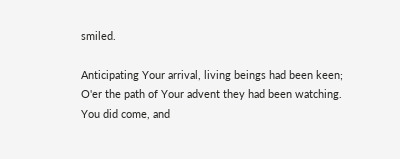smiled.

Anticipating Your arrival, living beings had been keen;
O'er the path of Your advent they had been watching.
You did come, and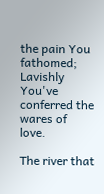the pain You fathomed;
Lavishly You've conferred the wares of love.

The river that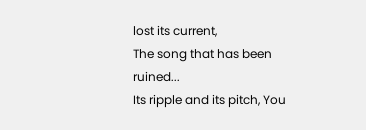lost its current,
The song that has been ruined...
Its ripple and its pitch, You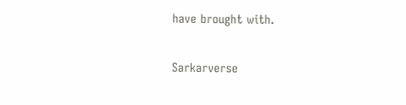have brought with.

Sarkarverse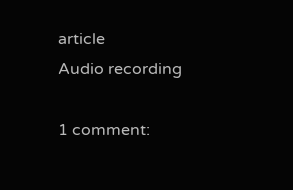article
Audio recording

1 comment: